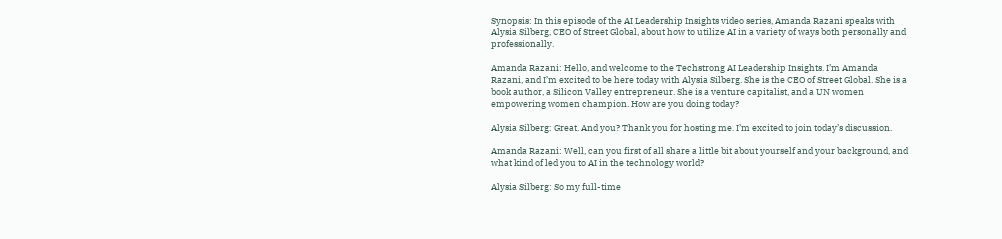Synopsis: In this episode of the AI Leadership Insights video series, Amanda Razani speaks with Alysia Silberg, CEO of Street Global, about how to utilize AI in a variety of ways both personally and professionally.

Amanda Razani: Hello, and welcome to the Techstrong AI Leadership Insights. I’m Amanda Razani, and I’m excited to be here today with Alysia Silberg. She is the CEO of Street Global. She is a book author, a Silicon Valley entrepreneur. She is a venture capitalist, and a UN women empowering women champion. How are you doing today?

Alysia Silberg: Great. And you? Thank you for hosting me. I’m excited to join today’s discussion.

Amanda Razani: Well, can you first of all share a little bit about yourself and your background, and what kind of led you to AI in the technology world?

Alysia Silberg: So my full-time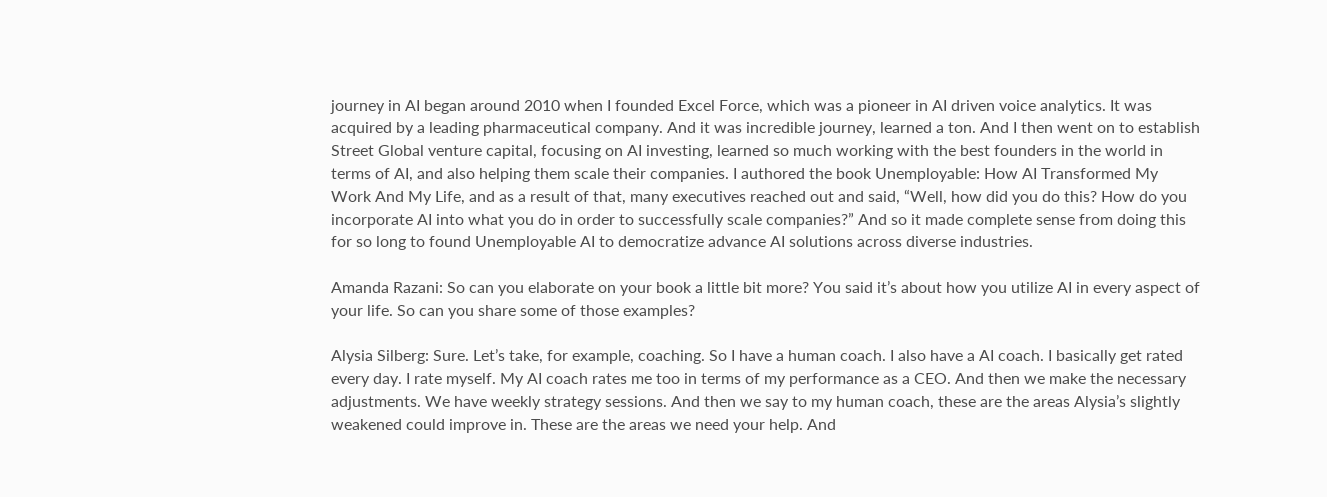journey in AI began around 2010 when I founded Excel Force, which was a pioneer in AI driven voice analytics. It was acquired by a leading pharmaceutical company. And it was incredible journey, learned a ton. And I then went on to establish Street Global venture capital, focusing on AI investing, learned so much working with the best founders in the world in terms of AI, and also helping them scale their companies. I authored the book Unemployable: How AI Transformed My Work And My Life, and as a result of that, many executives reached out and said, “Well, how did you do this? How do you incorporate AI into what you do in order to successfully scale companies?” And so it made complete sense from doing this for so long to found Unemployable AI to democratize advance AI solutions across diverse industries.

Amanda Razani: So can you elaborate on your book a little bit more? You said it’s about how you utilize AI in every aspect of your life. So can you share some of those examples?

Alysia Silberg: Sure. Let’s take, for example, coaching. So I have a human coach. I also have a AI coach. I basically get rated every day. I rate myself. My AI coach rates me too in terms of my performance as a CEO. And then we make the necessary adjustments. We have weekly strategy sessions. And then we say to my human coach, these are the areas Alysia’s slightly weakened could improve in. These are the areas we need your help. And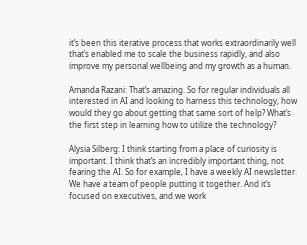it’s been this iterative process that works extraordinarily well that’s enabled me to scale the business rapidly, and also improve my personal wellbeing and my growth as a human.

Amanda Razani: That’s amazing. So for regular individuals all interested in AI and looking to harness this technology, how would they go about getting that same sort of help? What’s the first step in learning how to utilize the technology?

Alysia Silberg: I think starting from a place of curiosity is important. I think that’s an incredibly important thing, not fearing the AI. So for example, I have a weekly AI newsletter. We have a team of people putting it together. And it’s focused on executives, and we work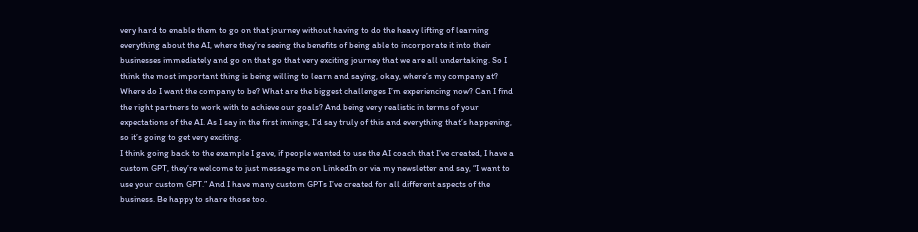very hard to enable them to go on that journey without having to do the heavy lifting of learning everything about the AI, where they’re seeing the benefits of being able to incorporate it into their businesses immediately and go on that go that very exciting journey that we are all undertaking. So I think the most important thing is being willing to learn and saying, okay, where’s my company at? Where do I want the company to be? What are the biggest challenges I’m experiencing now? Can I find the right partners to work with to achieve our goals? And being very realistic in terms of your expectations of the AI. As I say in the first innings, I’d say truly of this and everything that’s happening, so it’s going to get very exciting.
I think going back to the example I gave, if people wanted to use the AI coach that I’ve created, I have a custom GPT, they’re welcome to just message me on LinkedIn or via my newsletter and say, “I want to use your custom GPT.” And I have many custom GPTs I’ve created for all different aspects of the business. Be happy to share those too.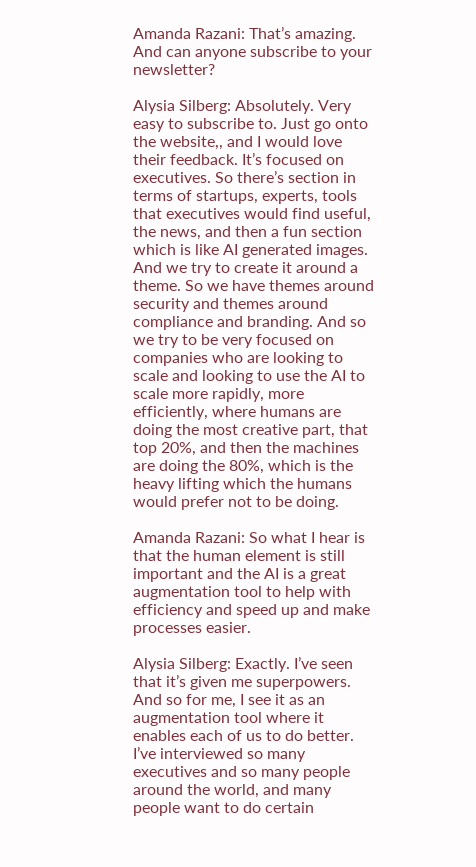Amanda Razani: That’s amazing. And can anyone subscribe to your newsletter?

Alysia Silberg: Absolutely. Very easy to subscribe to. Just go onto the website,, and I would love their feedback. It’s focused on executives. So there’s section in terms of startups, experts, tools that executives would find useful, the news, and then a fun section which is like AI generated images. And we try to create it around a theme. So we have themes around security and themes around compliance and branding. And so we try to be very focused on companies who are looking to scale and looking to use the AI to scale more rapidly, more efficiently, where humans are doing the most creative part, that top 20%, and then the machines are doing the 80%, which is the heavy lifting which the humans would prefer not to be doing.

Amanda Razani: So what I hear is that the human element is still important and the AI is a great augmentation tool to help with efficiency and speed up and make processes easier.

Alysia Silberg: Exactly. I’ve seen that it’s given me superpowers. And so for me, I see it as an augmentation tool where it enables each of us to do better. I’ve interviewed so many executives and so many people around the world, and many people want to do certain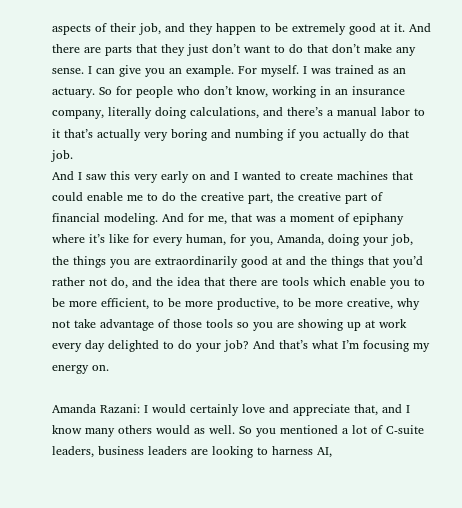aspects of their job, and they happen to be extremely good at it. And there are parts that they just don’t want to do that don’t make any sense. I can give you an example. For myself. I was trained as an actuary. So for people who don’t know, working in an insurance company, literally doing calculations, and there’s a manual labor to it that’s actually very boring and numbing if you actually do that job.
And I saw this very early on and I wanted to create machines that could enable me to do the creative part, the creative part of financial modeling. And for me, that was a moment of epiphany where it’s like for every human, for you, Amanda, doing your job, the things you are extraordinarily good at and the things that you’d rather not do, and the idea that there are tools which enable you to be more efficient, to be more productive, to be more creative, why not take advantage of those tools so you are showing up at work every day delighted to do your job? And that’s what I’m focusing my energy on.

Amanda Razani: I would certainly love and appreciate that, and I know many others would as well. So you mentioned a lot of C-suite leaders, business leaders are looking to harness AI,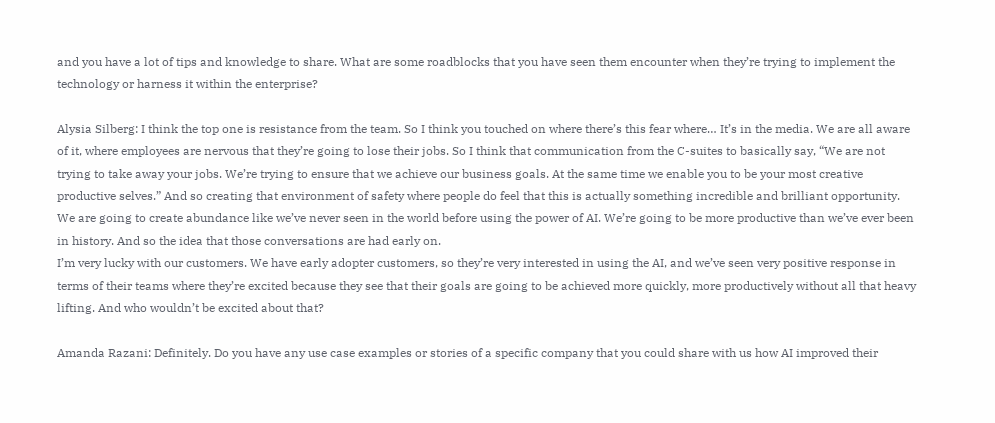and you have a lot of tips and knowledge to share. What are some roadblocks that you have seen them encounter when they’re trying to implement the technology or harness it within the enterprise?

Alysia Silberg: I think the top one is resistance from the team. So I think you touched on where there’s this fear where… It’s in the media. We are all aware of it, where employees are nervous that they’re going to lose their jobs. So I think that communication from the C-suites to basically say, “We are not trying to take away your jobs. We’re trying to ensure that we achieve our business goals. At the same time we enable you to be your most creative productive selves.” And so creating that environment of safety where people do feel that this is actually something incredible and brilliant opportunity. We are going to create abundance like we’ve never seen in the world before using the power of AI. We’re going to be more productive than we’ve ever been in history. And so the idea that those conversations are had early on.
I’m very lucky with our customers. We have early adopter customers, so they’re very interested in using the AI, and we’ve seen very positive response in terms of their teams where they’re excited because they see that their goals are going to be achieved more quickly, more productively without all that heavy lifting. And who wouldn’t be excited about that?

Amanda Razani: Definitely. Do you have any use case examples or stories of a specific company that you could share with us how AI improved their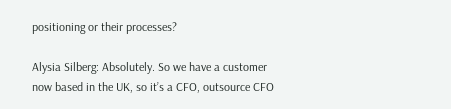positioning or their processes?

Alysia Silberg: Absolutely. So we have a customer now based in the UK, so it’s a CFO, outsource CFO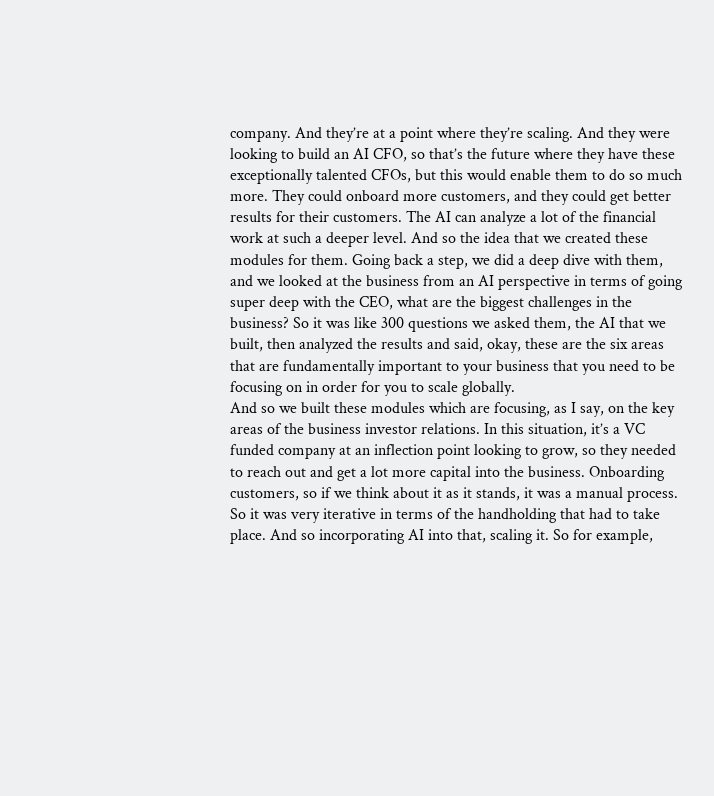company. And they’re at a point where they’re scaling. And they were looking to build an AI CFO, so that’s the future where they have these exceptionally talented CFOs, but this would enable them to do so much more. They could onboard more customers, and they could get better results for their customers. The AI can analyze a lot of the financial work at such a deeper level. And so the idea that we created these modules for them. Going back a step, we did a deep dive with them, and we looked at the business from an AI perspective in terms of going super deep with the CEO, what are the biggest challenges in the business? So it was like 300 questions we asked them, the AI that we built, then analyzed the results and said, okay, these are the six areas that are fundamentally important to your business that you need to be focusing on in order for you to scale globally.
And so we built these modules which are focusing, as I say, on the key areas of the business investor relations. In this situation, it’s a VC funded company at an inflection point looking to grow, so they needed to reach out and get a lot more capital into the business. Onboarding customers, so if we think about it as it stands, it was a manual process. So it was very iterative in terms of the handholding that had to take place. And so incorporating AI into that, scaling it. So for example,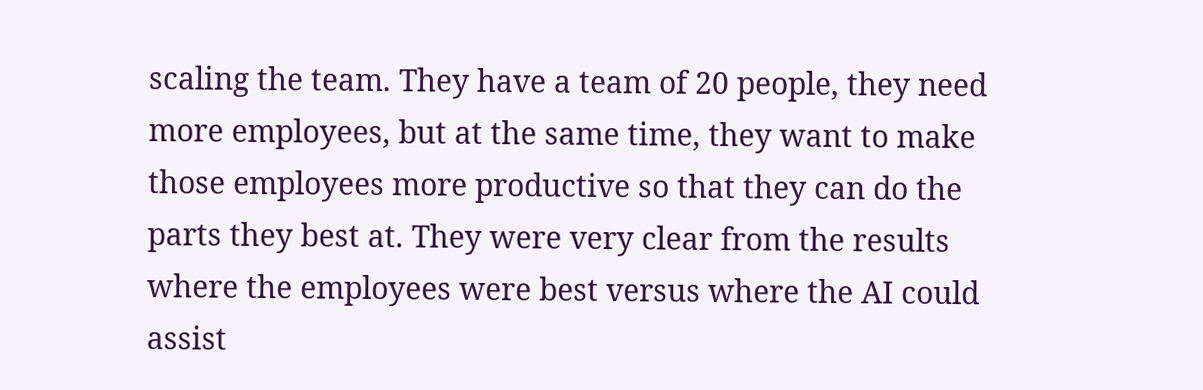scaling the team. They have a team of 20 people, they need more employees, but at the same time, they want to make those employees more productive so that they can do the parts they best at. They were very clear from the results where the employees were best versus where the AI could assist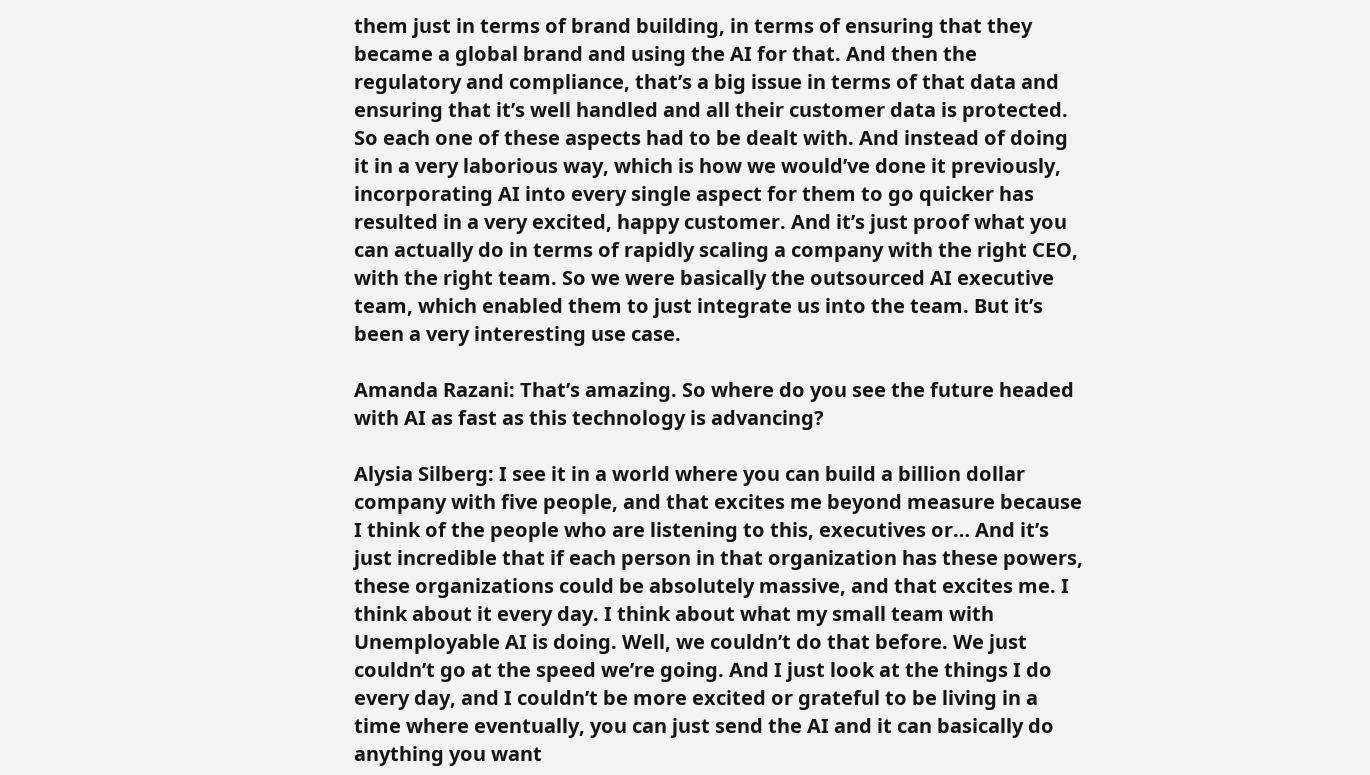them just in terms of brand building, in terms of ensuring that they became a global brand and using the AI for that. And then the regulatory and compliance, that’s a big issue in terms of that data and ensuring that it’s well handled and all their customer data is protected.
So each one of these aspects had to be dealt with. And instead of doing it in a very laborious way, which is how we would’ve done it previously, incorporating AI into every single aspect for them to go quicker has resulted in a very excited, happy customer. And it’s just proof what you can actually do in terms of rapidly scaling a company with the right CEO, with the right team. So we were basically the outsourced AI executive team, which enabled them to just integrate us into the team. But it’s been a very interesting use case.

Amanda Razani: That’s amazing. So where do you see the future headed with AI as fast as this technology is advancing?

Alysia Silberg: I see it in a world where you can build a billion dollar company with five people, and that excites me beyond measure because I think of the people who are listening to this, executives or… And it’s just incredible that if each person in that organization has these powers, these organizations could be absolutely massive, and that excites me. I think about it every day. I think about what my small team with Unemployable AI is doing. Well, we couldn’t do that before. We just couldn’t go at the speed we’re going. And I just look at the things I do every day, and I couldn’t be more excited or grateful to be living in a time where eventually, you can just send the AI and it can basically do anything you want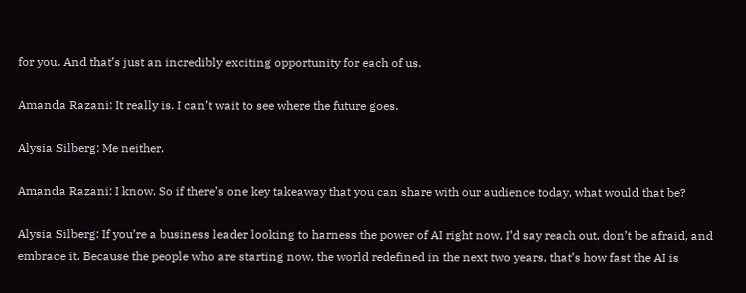for you. And that’s just an incredibly exciting opportunity for each of us.

Amanda Razani: It really is. I can’t wait to see where the future goes.

Alysia Silberg: Me neither.

Amanda Razani: I know. So if there’s one key takeaway that you can share with our audience today, what would that be?

Alysia Silberg: If you’re a business leader looking to harness the power of AI right now, I’d say reach out, don’t be afraid, and embrace it. Because the people who are starting now, the world redefined in the next two years, that’s how fast the AI is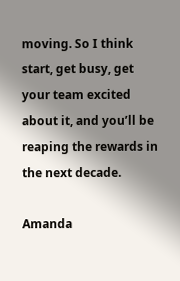moving. So I think start, get busy, get your team excited about it, and you’ll be reaping the rewards in the next decade.

Amanda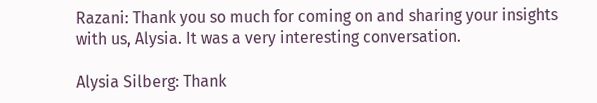Razani: Thank you so much for coming on and sharing your insights with us, Alysia. It was a very interesting conversation.

Alysia Silberg: Thank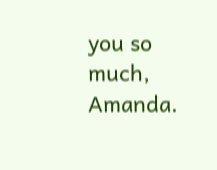you so much, Amanda.